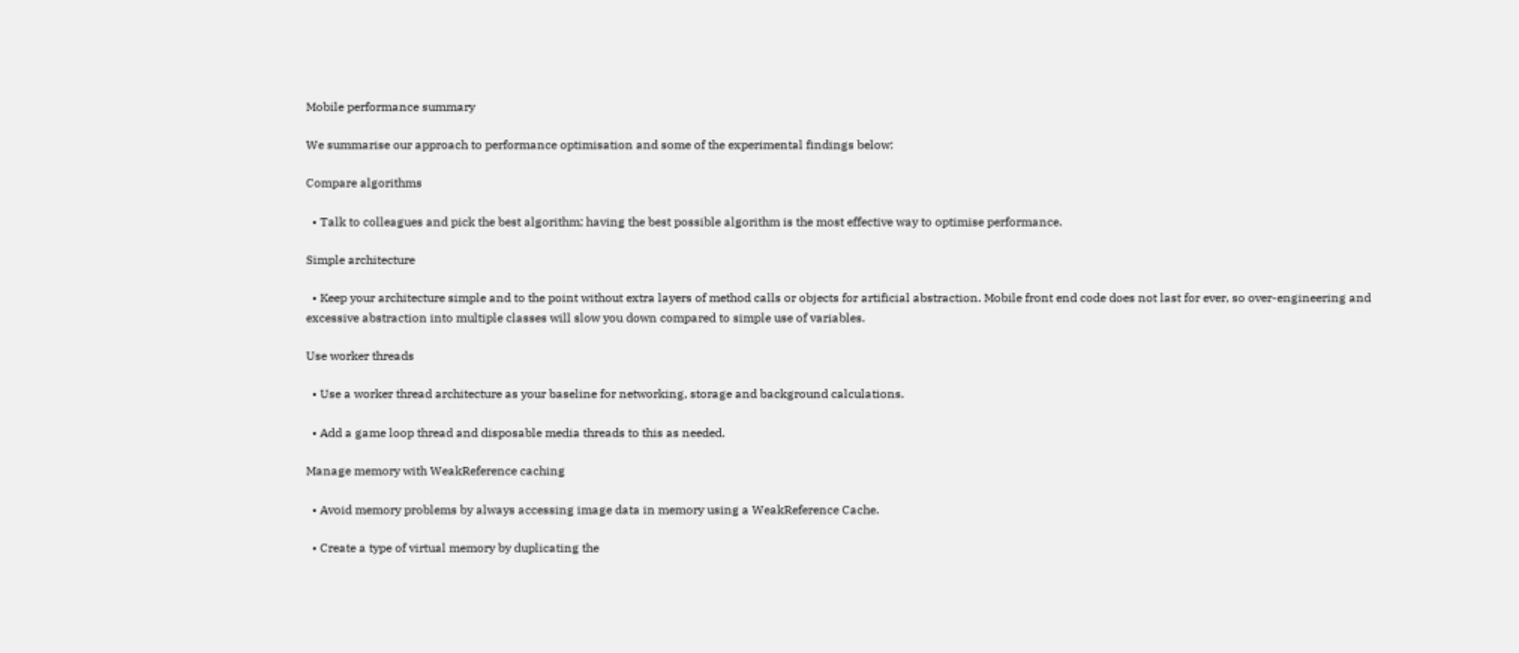Mobile performance summary

We summarise our approach to performance optimisation and some of the experimental findings below:

Compare algorithms

  • Talk to colleagues and pick the best algorithm; having the best possible algorithm is the most effective way to optimise performance.

Simple architecture

  • Keep your architecture simple and to the point without extra layers of method calls or objects for artificial abstraction. Mobile front end code does not last for ever, so over-engineering and excessive abstraction into multiple classes will slow you down compared to simple use of variables.

Use worker threads

  • Use a worker thread architecture as your baseline for networking, storage and background calculations.

  • Add a game loop thread and disposable media threads to this as needed.

Manage memory with WeakReference caching

  • Avoid memory problems by always accessing image data in memory using a WeakReference Cache.

  • Create a type of virtual memory by duplicating the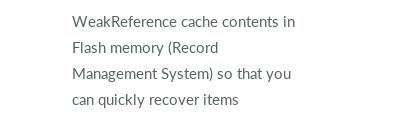WeakReference cache contents in Flash memory (Record Management System) so that you can quickly recover items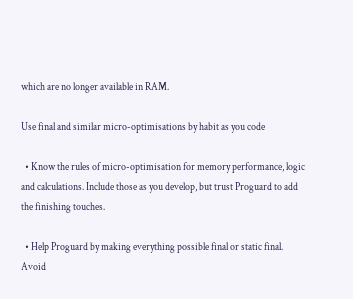which are no longer available in RAM.

Use final and similar micro-optimisations by habit as you code

  • Know the rules of micro-optimisation for memory performance, logic and calculations. Include those as you develop, but trust Proguard to add the finishing touches.

  • Help Proguard by making everything possible final or static final. Avoid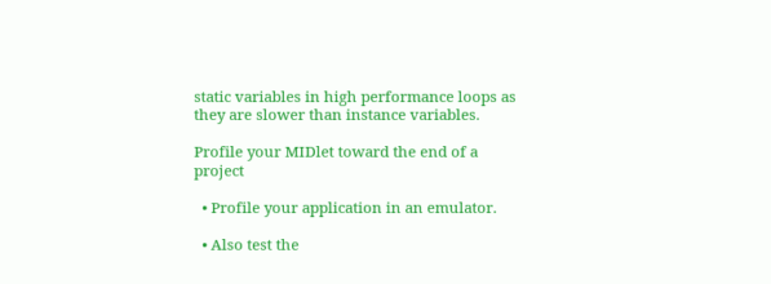static variables in high performance loops as they are slower than instance variables.

Profile your MIDlet toward the end of a project

  • Profile your application in an emulator.

  • Also test the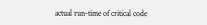actual run-time of critical code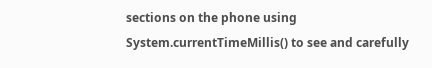sections on the phone using System.currentTimeMillis() to see and carefully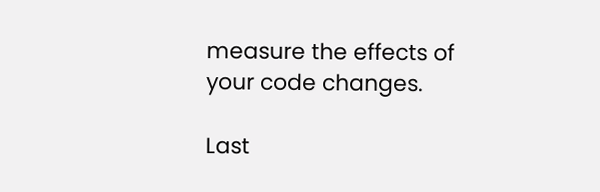measure the effects of your code changes.

Last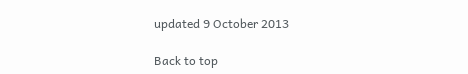updated 9 October 2013

Back to top